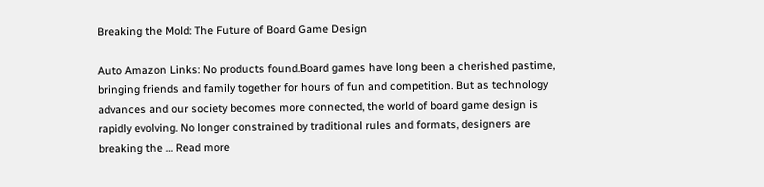Breaking the Mold: The Future of Board Game Design

Auto Amazon Links: No products found.Board games have long been a cherished pastime, bringing friends and family together for hours of fun and competition. But as technology advances and our society becomes more connected, the world of board game design is rapidly evolving. No longer constrained by traditional rules and formats, designers are breaking the … Read more